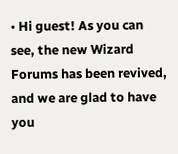• Hi guest! As you can see, the new Wizard Forums has been revived, and we are glad to have you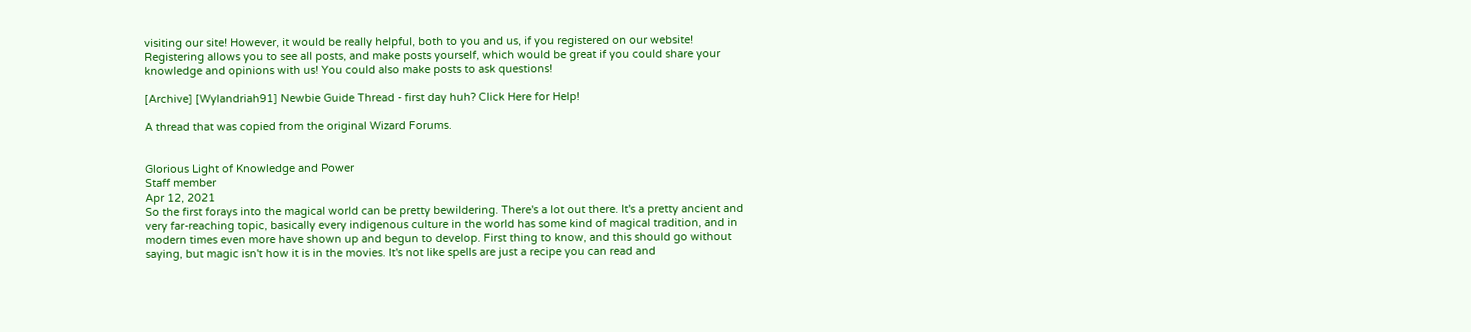visiting our site! However, it would be really helpful, both to you and us, if you registered on our website! Registering allows you to see all posts, and make posts yourself, which would be great if you could share your knowledge and opinions with us! You could also make posts to ask questions!

[Archive] [Wylandriah91] Newbie Guide Thread - first day huh? Click Here for Help!

A thread that was copied from the original Wizard Forums.


Glorious Light of Knowledge and Power
Staff member
Apr 12, 2021
So the first forays into the magical world can be pretty bewildering. There's a lot out there. It's a pretty ancient and very far-reaching topic, basically every indigenous culture in the world has some kind of magical tradition, and in modern times even more have shown up and begun to develop. First thing to know, and this should go without saying, but magic isn't how it is in the movies. It's not like spells are just a recipe you can read and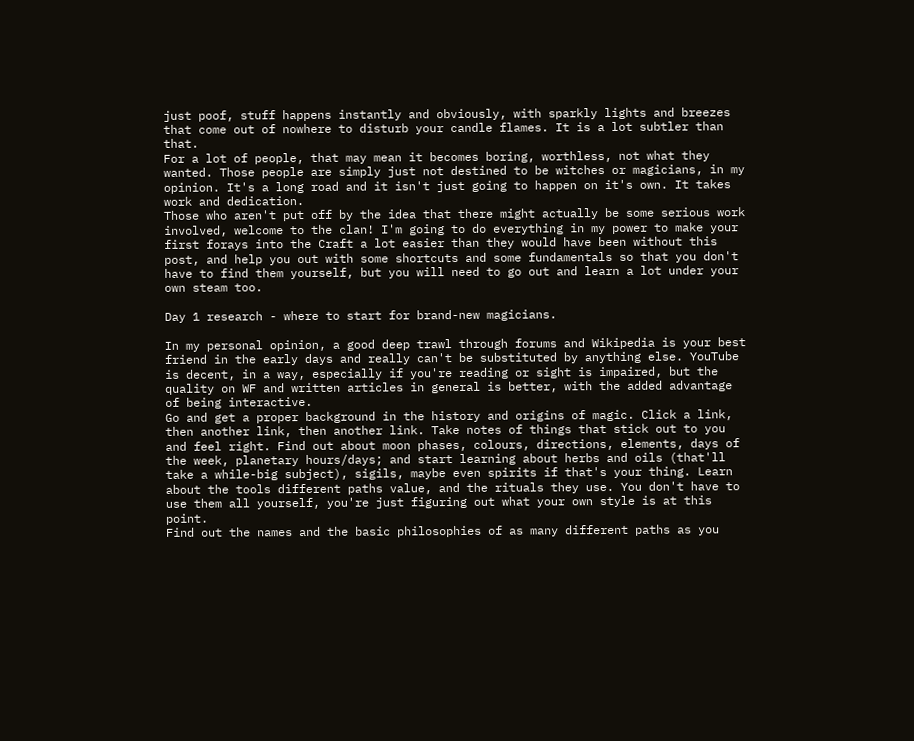just poof, stuff happens instantly and obviously, with sparkly lights and breezes that come out of nowhere to disturb your candle flames. It is a lot subtler than that.
For a lot of people, that may mean it becomes boring, worthless, not what they wanted. Those people are simply just not destined to be witches or magicians, in my opinion. It's a long road and it isn't just going to happen on it's own. It takes work and dedication.
Those who aren't put off by the idea that there might actually be some serious work involved, welcome to the clan! I'm going to do everything in my power to make your first forays into the Craft a lot easier than they would have been without this post, and help you out with some shortcuts and some fundamentals so that you don't have to find them yourself, but you will need to go out and learn a lot under your own steam too.

Day 1 research - where to start for brand-new magicians.

In my personal opinion, a good deep trawl through forums and Wikipedia is your best friend in the early days and really can't be substituted by anything else. YouTube is decent, in a way, especially if you're reading or sight is impaired, but the quality on WF and written articles in general is better, with the added advantage of being interactive.
Go and get a proper background in the history and origins of magic. Click a link, then another link, then another link. Take notes of things that stick out to you and feel right. Find out about moon phases, colours, directions, elements, days of the week, planetary hours/days; and start learning about herbs and oils (that'll take a while-big subject), sigils, maybe even spirits if that's your thing. Learn about the tools different paths value, and the rituals they use. You don't have to use them all yourself, you're just figuring out what your own style is at this point.
Find out the names and the basic philosophies of as many different paths as you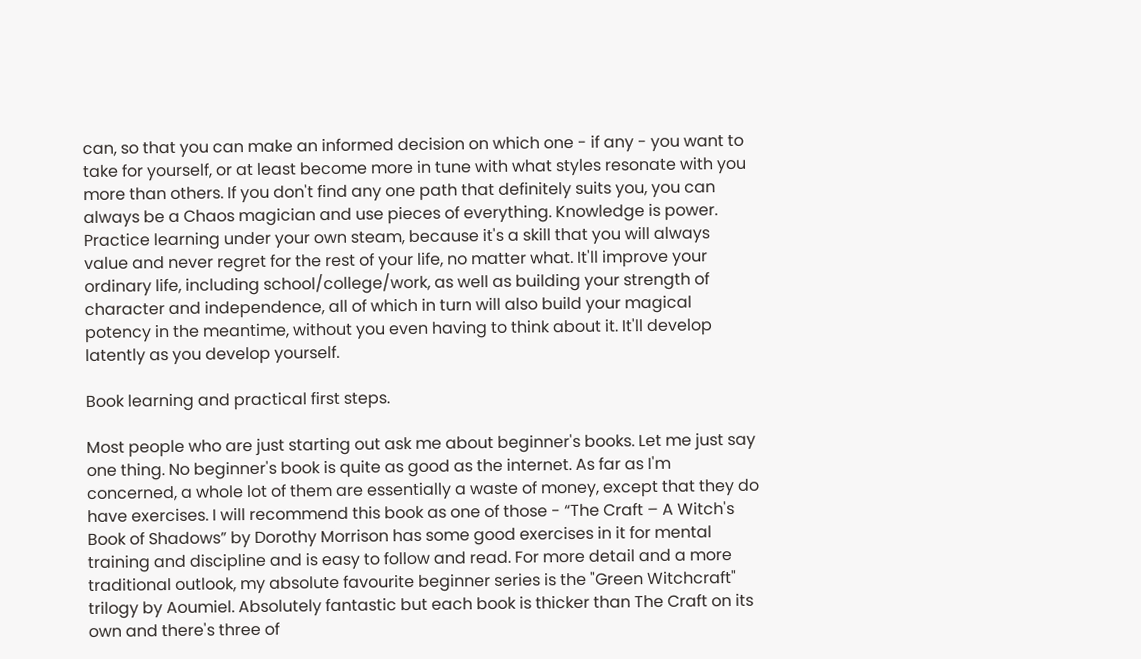can, so that you can make an informed decision on which one - if any - you want to take for yourself, or at least become more in tune with what styles resonate with you more than others. If you don't find any one path that definitely suits you, you can always be a Chaos magician and use pieces of everything. Knowledge is power.
Practice learning under your own steam, because it's a skill that you will always value and never regret for the rest of your life, no matter what. It'll improve your ordinary life, including school/college/work, as well as building your strength of character and independence, all of which in turn will also build your magical potency in the meantime, without you even having to think about it. It'll develop latently as you develop yourself.

Book learning and practical first steps.

Most people who are just starting out ask me about beginner's books. Let me just say one thing. No beginner's book is quite as good as the internet. As far as I'm concerned, a whole lot of them are essentially a waste of money, except that they do have exercises. I will recommend this book as one of those - “The Craft – A Witch's Book of Shadows” by Dorothy Morrison has some good exercises in it for mental training and discipline and is easy to follow and read. For more detail and a more traditional outlook, my absolute favourite beginner series is the "Green Witchcraft" trilogy by Aoumiel. Absolutely fantastic but each book is thicker than The Craft on its own and there's three of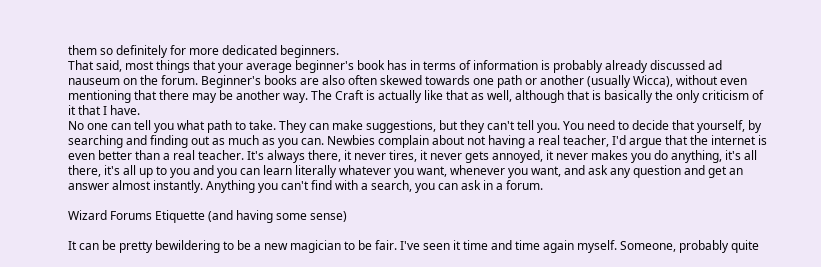them so definitely for more dedicated beginners.
That said, most things that your average beginner's book has in terms of information is probably already discussed ad nauseum on the forum. Beginner's books are also often skewed towards one path or another (usually Wicca), without even mentioning that there may be another way. The Craft is actually like that as well, although that is basically the only criticism of it that I have.
No one can tell you what path to take. They can make suggestions, but they can't tell you. You need to decide that yourself, by searching and finding out as much as you can. Newbies complain about not having a real teacher, I'd argue that the internet is even better than a real teacher. It's always there, it never tires, it never gets annoyed, it never makes you do anything, it's all there, it's all up to you and you can learn literally whatever you want, whenever you want, and ask any question and get an answer almost instantly. Anything you can't find with a search, you can ask in a forum.

Wizard Forums Etiquette (and having some sense)

It can be pretty bewildering to be a new magician to be fair. I've seen it time and time again myself. Someone, probably quite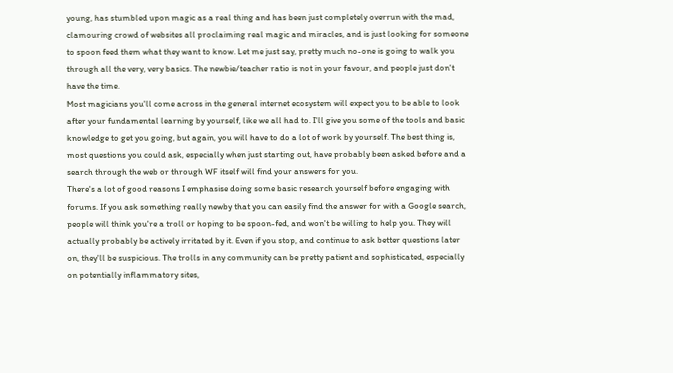young, has stumbled upon magic as a real thing and has been just completely overrun with the mad, clamouring crowd of websites all proclaiming real magic and miracles, and is just looking for someone to spoon feed them what they want to know. Let me just say, pretty much no-one is going to walk you through all the very, very basics. The newbie/teacher ratio is not in your favour, and people just don't have the time.
Most magicians you'll come across in the general internet ecosystem will expect you to be able to look after your fundamental learning by yourself, like we all had to. I'll give you some of the tools and basic knowledge to get you going, but again, you will have to do a lot of work by yourself. The best thing is, most questions you could ask, especially when just starting out, have probably been asked before and a search through the web or through WF itself will find your answers for you.
There's a lot of good reasons I emphasise doing some basic research yourself before engaging with forums. If you ask something really newby that you can easily find the answer for with a Google search, people will think you're a troll or hoping to be spoon-fed, and won't be willing to help you. They will actually probably be actively irritated by it. Even if you stop, and continue to ask better questions later on, they'll be suspicious. The trolls in any community can be pretty patient and sophisticated, especially on potentially inflammatory sites,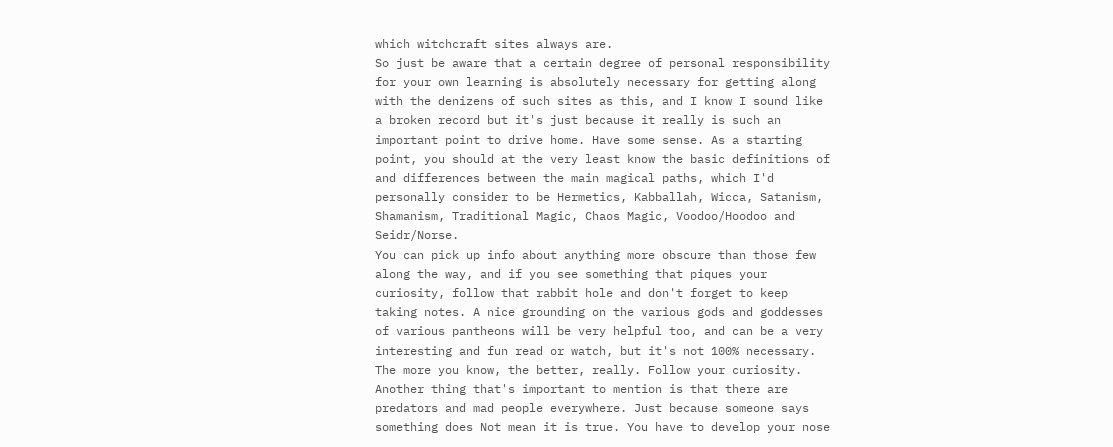which witchcraft sites always are.
So just be aware that a certain degree of personal responsibility for your own learning is absolutely necessary for getting along with the denizens of such sites as this, and I know I sound like a broken record but it's just because it really is such an important point to drive home. Have some sense. As a starting point, you should at the very least know the basic definitions of and differences between the main magical paths, which I'd personally consider to be Hermetics, Kabballah, Wicca, Satanism, Shamanism, Traditional Magic, Chaos Magic, Voodoo/Hoodoo and Seidr/Norse.
You can pick up info about anything more obscure than those few along the way, and if you see something that piques your curiosity, follow that rabbit hole and don't forget to keep taking notes. A nice grounding on the various gods and goddesses of various pantheons will be very helpful too, and can be a very interesting and fun read or watch, but it's not 100% necessary. The more you know, the better, really. Follow your curiosity.
Another thing that's important to mention is that there are predators and mad people everywhere. Just because someone says something does Not mean it is true. You have to develop your nose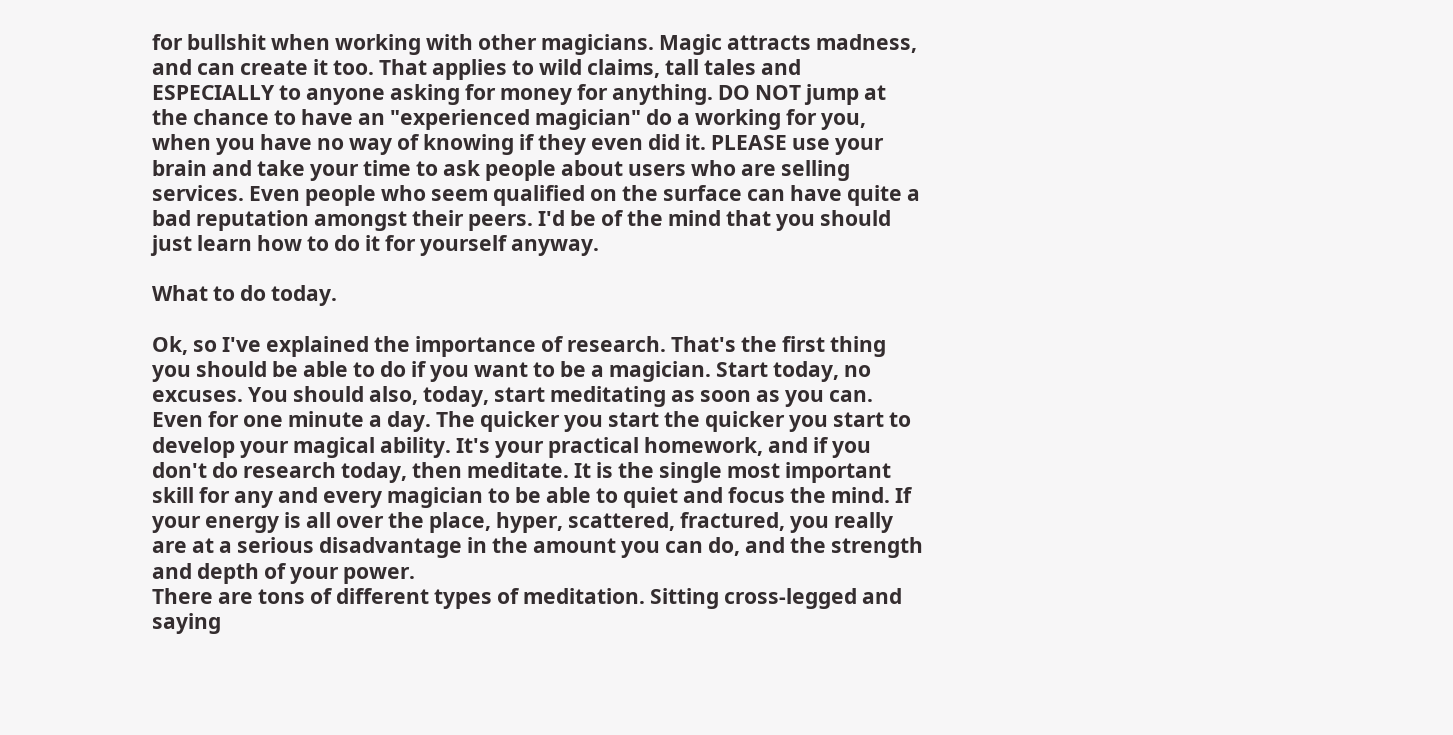for bullshit when working with other magicians. Magic attracts madness, and can create it too. That applies to wild claims, tall tales and ESPECIALLY to anyone asking for money for anything. DO NOT jump at the chance to have an "experienced magician" do a working for you, when you have no way of knowing if they even did it. PLEASE use your brain and take your time to ask people about users who are selling services. Even people who seem qualified on the surface can have quite a bad reputation amongst their peers. I'd be of the mind that you should just learn how to do it for yourself anyway.

What to do today.

Ok, so I've explained the importance of research. That's the first thing you should be able to do if you want to be a magician. Start today, no excuses. You should also, today, start meditating as soon as you can. Even for one minute a day. The quicker you start the quicker you start to develop your magical ability. It's your practical homework, and if you don't do research today, then meditate. It is the single most important skill for any and every magician to be able to quiet and focus the mind. If your energy is all over the place, hyper, scattered, fractured, you really are at a serious disadvantage in the amount you can do, and the strength and depth of your power.
There are tons of different types of meditation. Sitting cross-legged and saying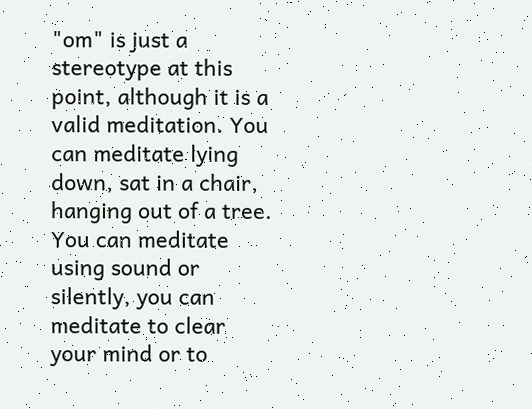"om" is just a stereotype at this point, although it is a valid meditation. You can meditate lying down, sat in a chair, hanging out of a tree. You can meditate using sound or silently, you can meditate to clear your mind or to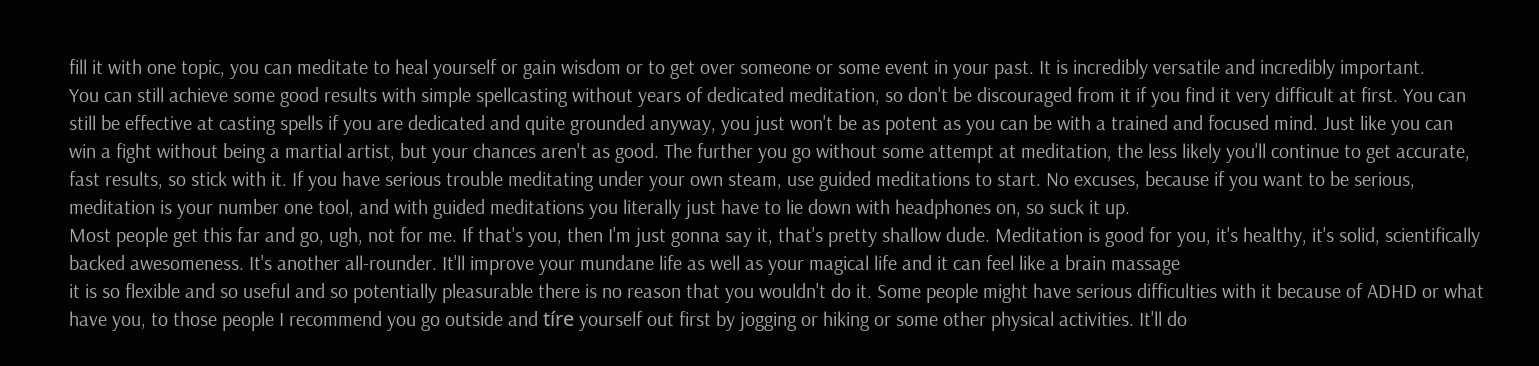fill it with one topic, you can meditate to heal yourself or gain wisdom or to get over someone or some event in your past. It is incredibly versatile and incredibly important.
You can still achieve some good results with simple spellcasting without years of dedicated meditation, so don't be discouraged from it if you find it very difficult at first. You can still be effective at casting spells if you are dedicated and quite grounded anyway, you just won't be as potent as you can be with a trained and focused mind. Just like you can win a fight without being a martial artist, but your chances aren't as good. The further you go without some attempt at meditation, the less likely you'll continue to get accurate, fast results, so stick with it. If you have serious trouble meditating under your own steam, use guided meditations to start. No excuses, because if you want to be serious, meditation is your number one tool, and with guided meditations you literally just have to lie down with headphones on, so suck it up.
Most people get this far and go, ugh, not for me. If that's you, then I'm just gonna say it, that's pretty shallow dude. Meditation is good for you, it's healthy, it's solid, scientifically backed awesomeness. It's another all-rounder. It'll improve your mundane life as well as your magical life and it can feel like a brain massage
it is so flexible and so useful and so potentially pleasurable there is no reason that you wouldn't do it. Some people might have serious difficulties with it because of ADHD or what have you, to those people I recommend you go outside and tíre yourself out first by jogging or hiking or some other physical activities. It'll do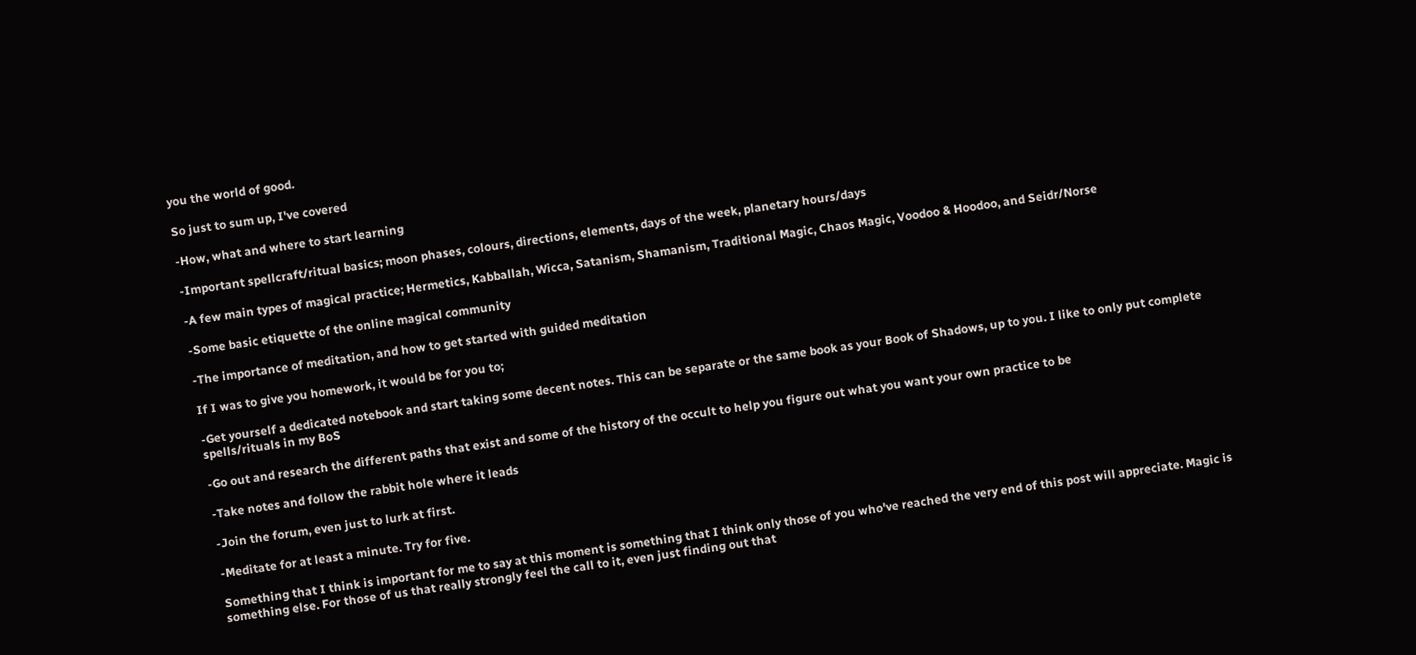you the world of good.

So just to sum up, I've covered

-How, what and where to start learning

-Important spellcraft/ritual basics; moon phases, colours, directions, elements, days of the week, planetary hours/days

-A few main types of magical practice; Hermetics, Kabballah, Wicca, Satanism, Shamanism, Traditional Magic, Chaos Magic, Voodoo & Hoodoo, and Seidr/Norse

-Some basic etiquette of the online magical community

-The importance of meditation, and how to get started with guided meditation

If I was to give you homework, it would be for you to;

-Get yourself a dedicated notebook and start taking some decent notes. This can be separate or the same book as your Book of Shadows, up to you. I like to only put complete spells/rituals in my BoS

-Go out and research the different paths that exist and some of the history of the occult to help you figure out what you want your own practice to be

-Take notes and follow the rabbit hole where it leads

-Join the forum, even just to lurk at first.

-Meditate for at least a minute. Try for five.

Something that I think is important for me to say at this moment is something that I think only those of you who've reached the very end of this post will appreciate. Magic is something else. For those of us that really strongly feel the call to it, even just finding out that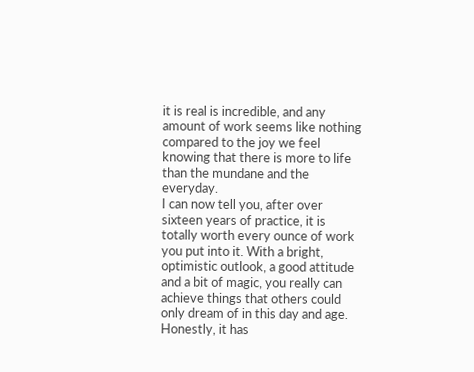it is real is incredible, and any amount of work seems like nothing compared to the joy we feel knowing that there is more to life than the mundane and the everyday.
I can now tell you, after over sixteen years of practice, it is totally worth every ounce of work you put into it. With a bright, optimistic outlook, a good attitude and a bit of magic, you really can achieve things that others could only dream of in this day and age. Honestly, it has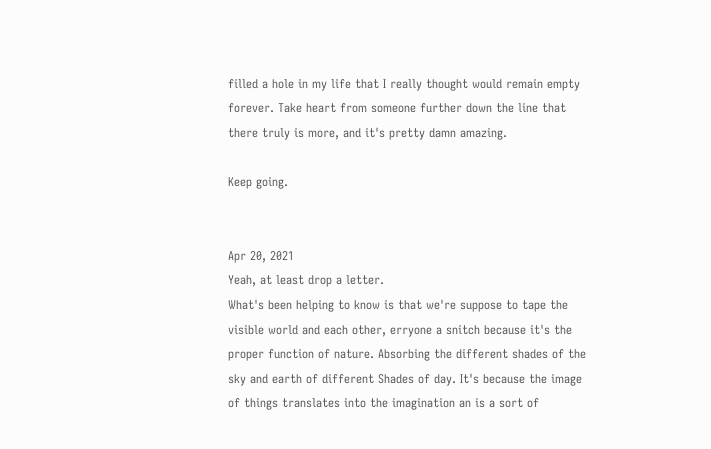filled a hole in my life that I really thought would remain empty forever. Take heart from someone further down the line that there truly is more, and it's pretty damn amazing.

Keep going.


Apr 20, 2021
Yeah, at least drop a letter.
What's been helping to know is that we're suppose to tape the visible world and each other, erryone a snitch because it's the proper function of nature. Absorbing the different shades of the sky and earth of different Shades of day. It's because the image of things translates into the imagination an is a sort of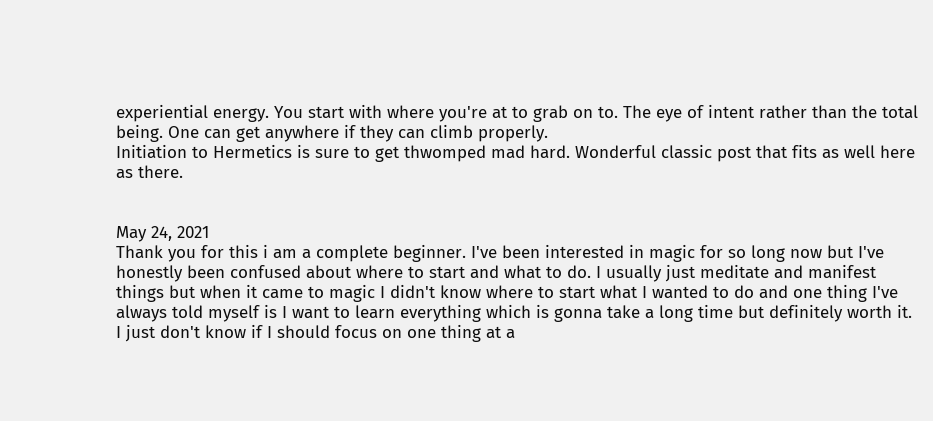experiential energy. You start with where you're at to grab on to. The eye of intent rather than the total being. One can get anywhere if they can climb properly.
Initiation to Hermetics is sure to get thwomped mad hard. Wonderful classic post that fits as well here as there.


May 24, 2021
Thank you for this i am a complete beginner. I've been interested in magic for so long now but I've honestly been confused about where to start and what to do. I usually just meditate and manifest things but when it came to magic I didn't know where to start what I wanted to do and one thing I've always told myself is I want to learn everything which is gonna take a long time but definitely worth it. I just don't know if I should focus on one thing at a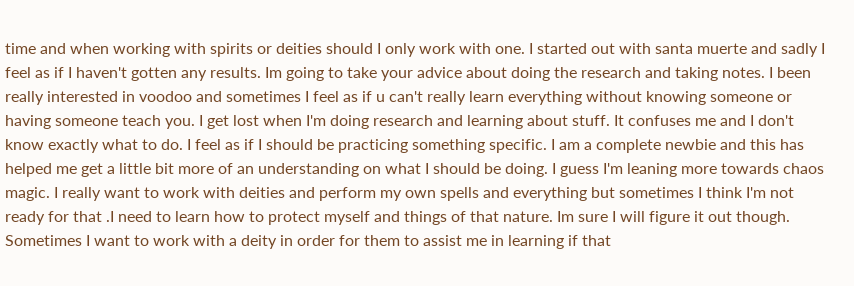time and when working with spirits or deities should I only work with one. I started out with santa muerte and sadly I feel as if I haven't gotten any results. Im going to take your advice about doing the research and taking notes. I been really interested in voodoo and sometimes I feel as if u can't really learn everything without knowing someone or having someone teach you. I get lost when I'm doing research and learning about stuff. It confuses me and I don't know exactly what to do. I feel as if I should be practicing something specific. I am a complete newbie and this has helped me get a little bit more of an understanding on what I should be doing. I guess I'm leaning more towards chaos magic. I really want to work with deities and perform my own spells and everything but sometimes I think I'm not ready for that .I need to learn how to protect myself and things of that nature. Im sure I will figure it out though. Sometimes I want to work with a deity in order for them to assist me in learning if that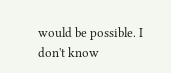would be possible. I don't know